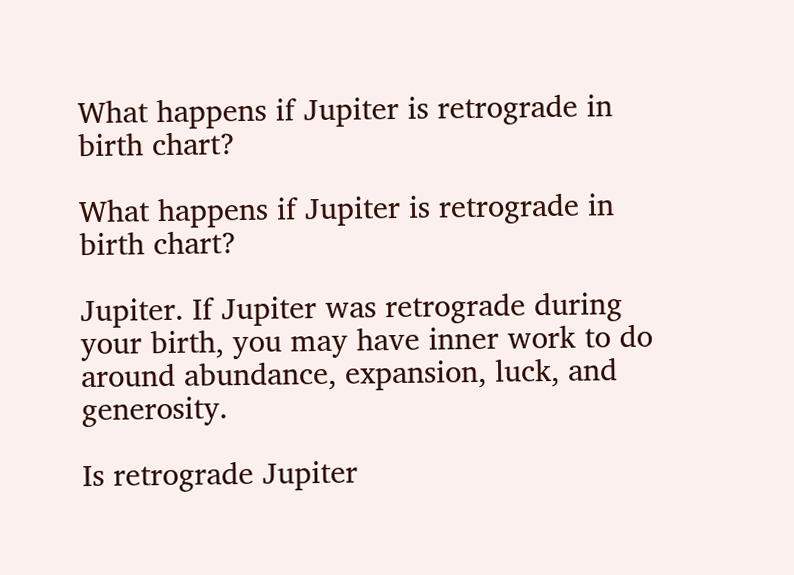What happens if Jupiter is retrograde in birth chart?

What happens if Jupiter is retrograde in birth chart?

Jupiter. If Jupiter was retrograde during your birth, you may have inner work to do around abundance, expansion, luck, and generosity.

Is retrograde Jupiter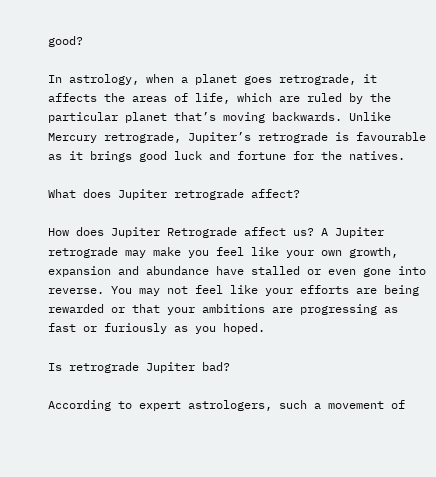good?

In astrology, when a planet goes retrograde, it affects the areas of life, which are ruled by the particular planet that’s moving backwards. Unlike Mercury retrograde, Jupiter’s retrograde is favourable as it brings good luck and fortune for the natives.

What does Jupiter retrograde affect?

How does Jupiter Retrograde affect us? A Jupiter retrograde may make you feel like your own growth, expansion and abundance have stalled or even gone into reverse. You may not feel like your efforts are being rewarded or that your ambitions are progressing as fast or furiously as you hoped.

Is retrograde Jupiter bad?

According to expert astrologers, such a movement of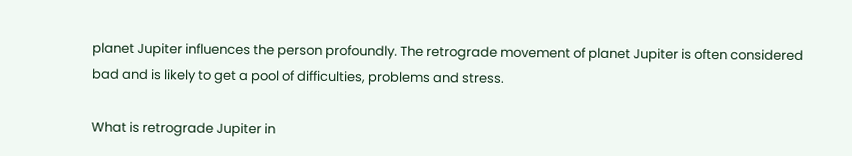planet Jupiter influences the person profoundly. The retrograde movement of planet Jupiter is often considered bad and is likely to get a pool of difficulties, problems and stress.

What is retrograde Jupiter in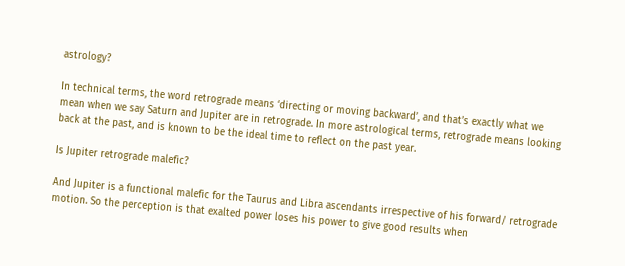astrology?

In technical terms, the word retrograde means ‘directing or moving backward’, and that’s exactly what we mean when we say Saturn and Jupiter are in retrograde. In more astrological terms, retrograde means looking back at the past, and is known to be the ideal time to reflect on the past year.

Is Jupiter retrograde malefic?

And Jupiter is a functional malefic for the Taurus and Libra ascendants irrespective of his forward/ retrograde motion. So the perception is that exalted power loses his power to give good results when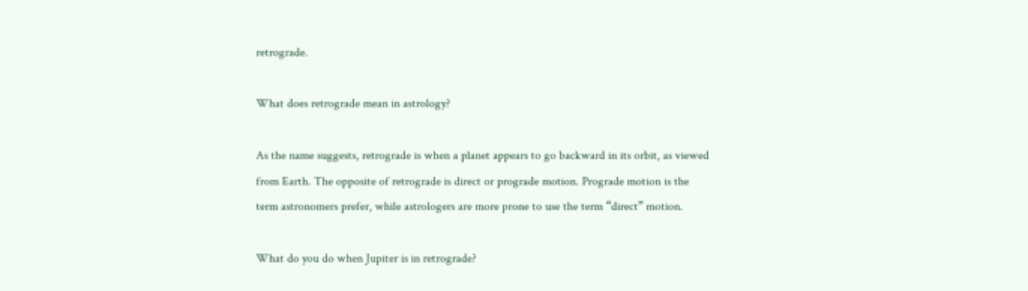retrograde.

What does retrograde mean in astrology?

As the name suggests, retrograde is when a planet appears to go backward in its orbit, as viewed from Earth. The opposite of retrograde is direct or prograde motion. Prograde motion is the term astronomers prefer, while astrologers are more prone to use the term “direct” motion.

What do you do when Jupiter is in retrograde?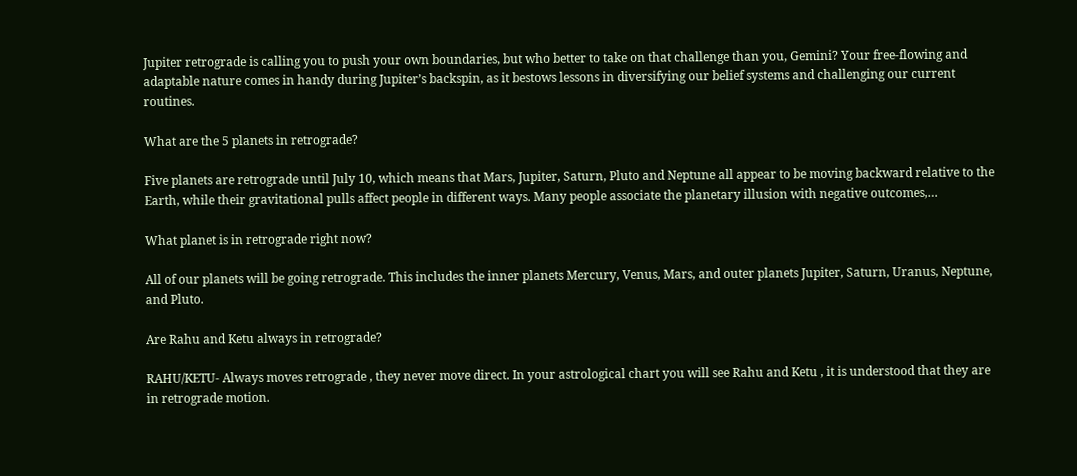Jupiter retrograde is calling you to push your own boundaries, but who better to take on that challenge than you, Gemini? Your free-flowing and adaptable nature comes in handy during Jupiter’s backspin, as it bestows lessons in diversifying our belief systems and challenging our current routines.

What are the 5 planets in retrograde?

Five planets are retrograde until July 10, which means that Mars, Jupiter, Saturn, Pluto and Neptune all appear to be moving backward relative to the Earth, while their gravitational pulls affect people in different ways. Many people associate the planetary illusion with negative outcomes,…

What planet is in retrograde right now?

All of our planets will be going retrograde. This includes the inner planets Mercury, Venus, Mars, and outer planets Jupiter, Saturn, Uranus, Neptune, and Pluto.

Are Rahu and Ketu always in retrograde?

RAHU/KETU- Always moves retrograde , they never move direct. In your astrological chart you will see Rahu and Ketu , it is understood that they are in retrograde motion.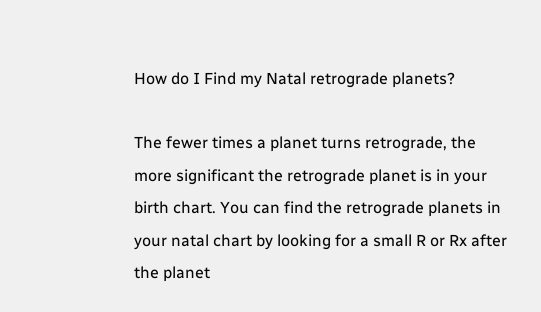How do I Find my Natal retrograde planets?

The fewer times a planet turns retrograde, the more significant the retrograde planet is in your birth chart. You can find the retrograde planets in your natal chart by looking for a small R or Rx after the planet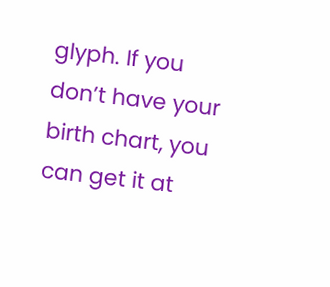glyph. If you don’t have your birth chart, you can get it at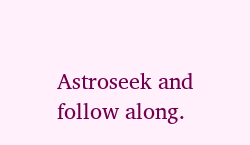Astroseek and follow along.